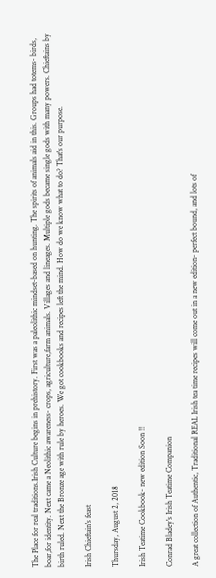The Place for real traditions.Irish Culture begins in prehistory. First was a paleolithic mindset-based on hunting. The spirits of animals aid in this. Groups had totems- birds, boar,for identity. Next came a Neolithic awareness- crops, agriculture,farm animals. Villages and lineages. Multiple gods became single gods with many powers. Chieftains by birth ruled. Next the Bronze age with rule by heroes. We got cookbooks and recipes left the mind. How do we know what to do? That's our purpose.

Irish Chieftain's feast

Thursday, August 2, 2018

Irish Teatime Cookbook- new edition Soon !!

Conrad Bladey's Irish Teatime Companion

A great collection of Authentic, Traditional REAL Irish tea time recipes will come out in a new edition- perfect bound, and lots of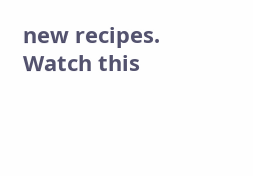new recipes. Watch this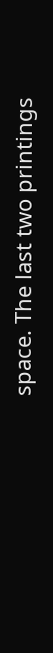space. The last two printings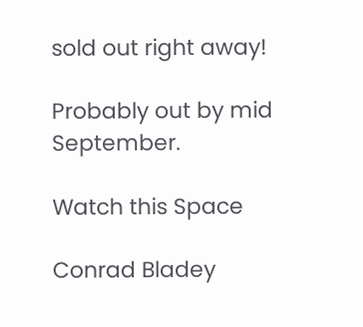sold out right away!

Probably out by mid September.

Watch this Space

Conrad Bladey